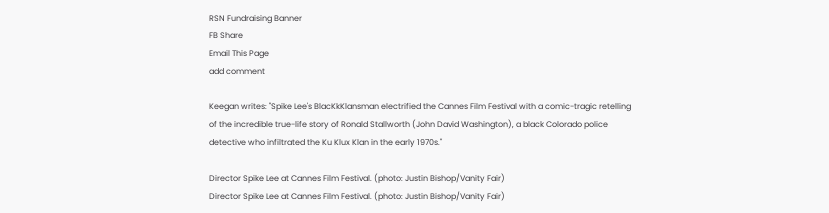RSN Fundraising Banner
FB Share
Email This Page
add comment

Keegan writes: "Spike Lee's BlacKkKlansman electrified the Cannes Film Festival with a comic-tragic retelling of the incredible true-life story of Ronald Stallworth (John David Washington), a black Colorado police detective who infiltrated the Ku Klux Klan in the early 1970s."

Director Spike Lee at Cannes Film Festival. (photo: Justin Bishop/Vanity Fair)
Director Spike Lee at Cannes Film Festival. (photo: Justin Bishop/Vanity Fair)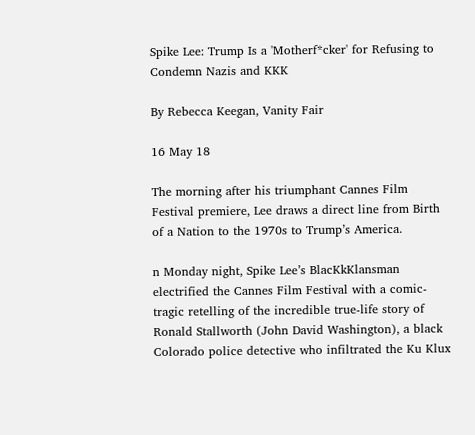Spike Lee: Trump Is a 'Motherf*cker' for Refusing to Condemn Nazis and KKK

By Rebecca Keegan, Vanity Fair

16 May 18

The morning after his triumphant Cannes Film Festival premiere, Lee draws a direct line from Birth of a Nation to the 1970s to Trump’s America.

n Monday night, Spike Lee’s BlacKkKlansman electrified the Cannes Film Festival with a comic-tragic retelling of the incredible true-life story of Ronald Stallworth (John David Washington), a black Colorado police detective who infiltrated the Ku Klux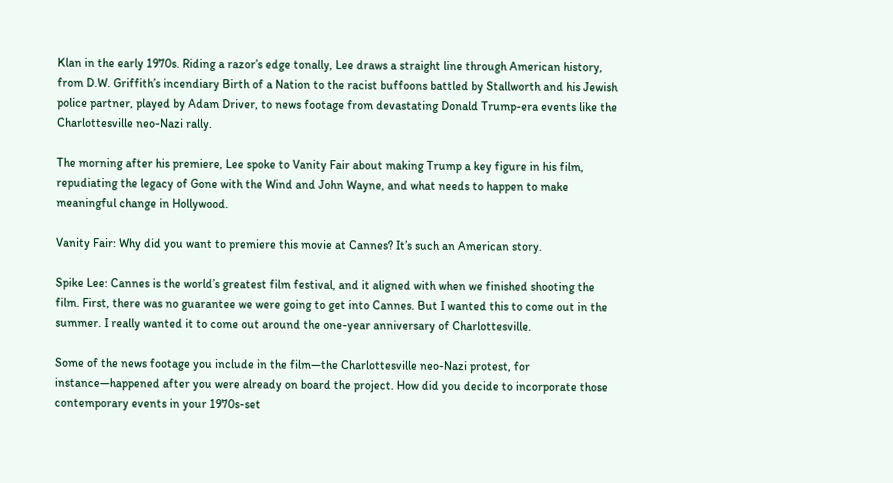Klan in the early 1970s. Riding a razor’s edge tonally, Lee draws a straight line through American history, from D.W. Griffith’s incendiary Birth of a Nation to the racist buffoons battled by Stallworth and his Jewish police partner, played by Adam Driver, to news footage from devastating Donald Trump-era events like the Charlottesville neo-Nazi rally.

The morning after his premiere, Lee spoke to Vanity Fair about making Trump a key figure in his film, repudiating the legacy of Gone with the Wind and John Wayne, and what needs to happen to make meaningful change in Hollywood.

Vanity Fair: Why did you want to premiere this movie at Cannes? It’s such an American story.

Spike Lee: Cannes is the world’s greatest film festival, and it aligned with when we finished shooting the film. First, there was no guarantee we were going to get into Cannes. But I wanted this to come out in the summer. I really wanted it to come out around the one-year anniversary of Charlottesville.

Some of the news footage you include in the film—the Charlottesville neo-Nazi protest, for instance—happened after you were already on board the project. How did you decide to incorporate those contemporary events in your 1970s-set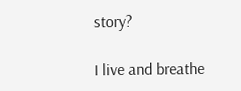story?

I live and breathe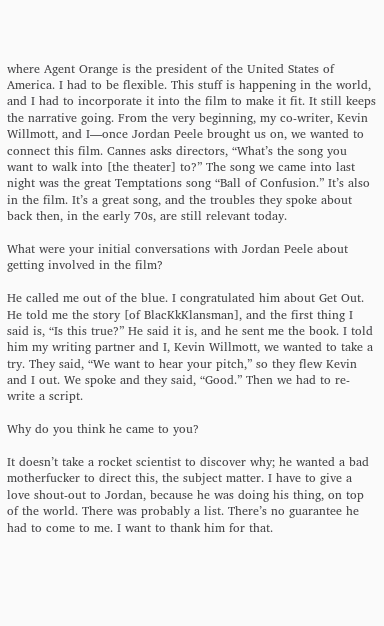where Agent Orange is the president of the United States of America. I had to be flexible. This stuff is happening in the world, and I had to incorporate it into the film to make it fit. It still keeps the narrative going. From the very beginning, my co-writer, Kevin Willmott, and I—once Jordan Peele brought us on, we wanted to connect this film. Cannes asks directors, “What’s the song you want to walk into [the theater] to?” The song we came into last night was the great Temptations song “Ball of Confusion.” It’s also in the film. It’s a great song, and the troubles they spoke about back then, in the early 70s, are still relevant today.

What were your initial conversations with Jordan Peele about getting involved in the film?

He called me out of the blue. I congratulated him about Get Out. He told me the story [of BlacKkKlansman], and the first thing I said is, “Is this true?” He said it is, and he sent me the book. I told him my writing partner and I, Kevin Willmott, we wanted to take a try. They said, “We want to hear your pitch,” so they flew Kevin and I out. We spoke and they said, “Good.” Then we had to re-write a script.

Why do you think he came to you?

It doesn’t take a rocket scientist to discover why; he wanted a bad motherfucker to direct this, the subject matter. I have to give a love shout-out to Jordan, because he was doing his thing, on top of the world. There was probably a list. There’s no guarantee he had to come to me. I want to thank him for that.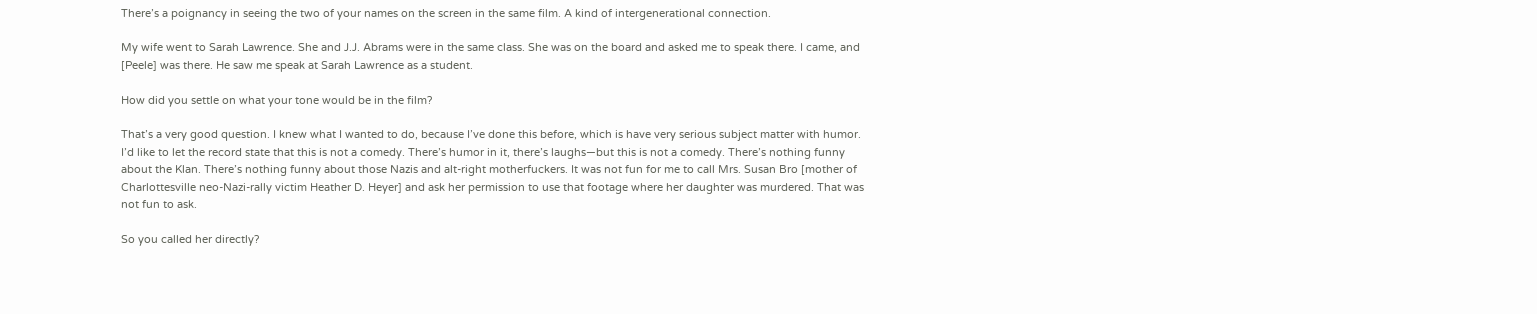There’s a poignancy in seeing the two of your names on the screen in the same film. A kind of intergenerational connection.

My wife went to Sarah Lawrence. She and J.J. Abrams were in the same class. She was on the board and asked me to speak there. I came, and [Peele] was there. He saw me speak at Sarah Lawrence as a student.

How did you settle on what your tone would be in the film?

That’s a very good question. I knew what I wanted to do, because I’ve done this before, which is have very serious subject matter with humor. I’d like to let the record state that this is not a comedy. There’s humor in it, there’s laughs—but this is not a comedy. There’s nothing funny about the Klan. There’s nothing funny about those Nazis and alt-right motherfuckers. It was not fun for me to call Mrs. Susan Bro [mother of Charlottesville neo-Nazi-rally victim Heather D. Heyer] and ask her permission to use that footage where her daughter was murdered. That was not fun to ask.

So you called her directly?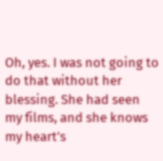Oh, yes. I was not going to do that without her blessing. She had seen my films, and she knows my heart’s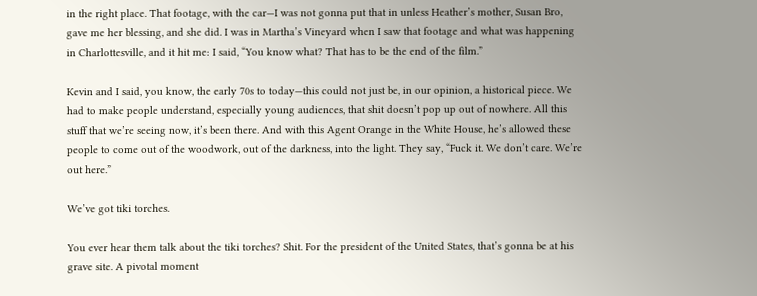in the right place. That footage, with the car—I was not gonna put that in unless Heather’s mother, Susan Bro, gave me her blessing, and she did. I was in Martha’s Vineyard when I saw that footage and what was happening in Charlottesville, and it hit me: I said, “You know what? That has to be the end of the film.”

Kevin and I said, you know, the early 70s to today—this could not just be, in our opinion, a historical piece. We had to make people understand, especially young audiences, that shit doesn’t pop up out of nowhere. All this stuff that we’re seeing now, it’s been there. And with this Agent Orange in the White House, he’s allowed these people to come out of the woodwork, out of the darkness, into the light. They say, “Fuck it. We don’t care. We’re out here.”

We’ve got tiki torches.

You ever hear them talk about the tiki torches? Shit. For the president of the United States, that’s gonna be at his grave site. A pivotal moment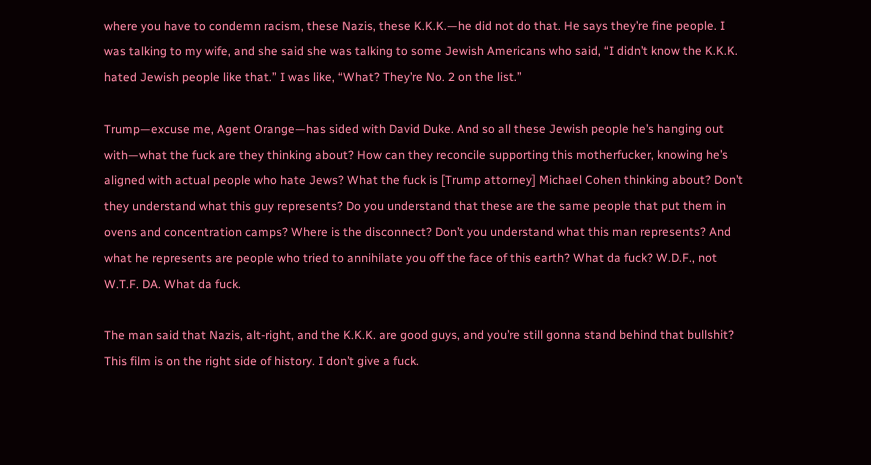where you have to condemn racism, these Nazis, these K.K.K.—he did not do that. He says they’re fine people. I was talking to my wife, and she said she was talking to some Jewish Americans who said, “I didn’t know the K.K.K. hated Jewish people like that.” I was like, “What? They’re No. 2 on the list.”

Trump—excuse me, Agent Orange—has sided with David Duke. And so all these Jewish people he’s hanging out with—what the fuck are they thinking about? How can they reconcile supporting this motherfucker, knowing he’s aligned with actual people who hate Jews? What the fuck is [Trump attorney] Michael Cohen thinking about? Don’t they understand what this guy represents? Do you understand that these are the same people that put them in ovens and concentration camps? Where is the disconnect? Don’t you understand what this man represents? And what he represents are people who tried to annihilate you off the face of this earth? What da fuck? W.D.F., not W.T.F. DA. What da fuck.

The man said that Nazis, alt-right, and the K.K.K. are good guys, and you’re still gonna stand behind that bullshit? This film is on the right side of history. I don’t give a fuck.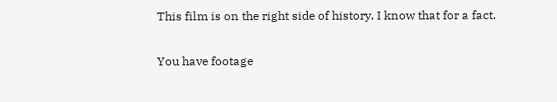This film is on the right side of history. I know that for a fact.

You have footage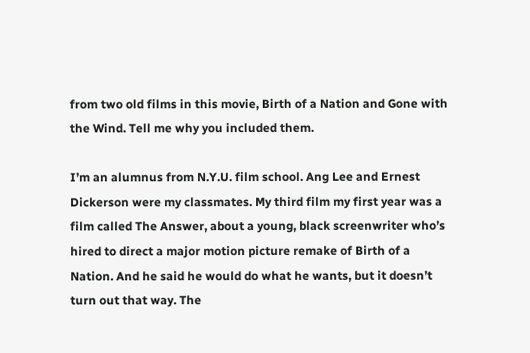from two old films in this movie, Birth of a Nation and Gone with the Wind. Tell me why you included them.

I’m an alumnus from N.Y.U. film school. Ang Lee and Ernest Dickerson were my classmates. My third film my first year was a film called The Answer, about a young, black screenwriter who’s hired to direct a major motion picture remake of Birth of a Nation. And he said he would do what he wants, but it doesn’t turn out that way. The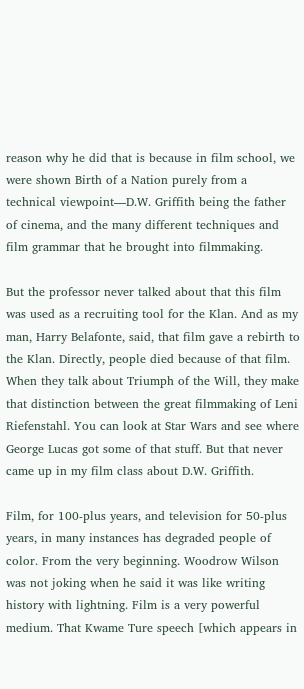reason why he did that is because in film school, we were shown Birth of a Nation purely from a technical viewpoint—D.W. Griffith being the father of cinema, and the many different techniques and film grammar that he brought into filmmaking.

But the professor never talked about that this film was used as a recruiting tool for the Klan. And as my man, Harry Belafonte, said, that film gave a rebirth to the Klan. Directly, people died because of that film. When they talk about Triumph of the Will, they make that distinction between the great filmmaking of Leni Riefenstahl. You can look at Star Wars and see where George Lucas got some of that stuff. But that never came up in my film class about D.W. Griffith.

Film, for 100-plus years, and television for 50-plus years, in many instances has degraded people of color. From the very beginning. Woodrow Wilson was not joking when he said it was like writing history with lightning. Film is a very powerful medium. That Kwame Ture speech [which appears in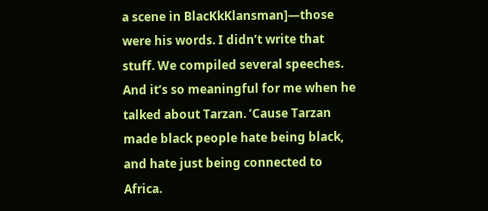a scene in BlacKkKlansman]—those were his words. I didn’t write that stuff. We compiled several speeches. And it’s so meaningful for me when he talked about Tarzan. ’Cause Tarzan made black people hate being black, and hate just being connected to Africa.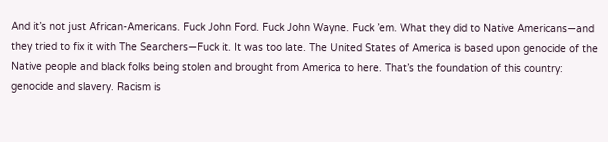And it’s not just African-Americans. Fuck John Ford. Fuck John Wayne. Fuck ’em. What they did to Native Americans—and they tried to fix it with The Searchers—Fuck it. It was too late. The United States of America is based upon genocide of the Native people and black folks being stolen and brought from America to here. That’s the foundation of this country: genocide and slavery. Racism is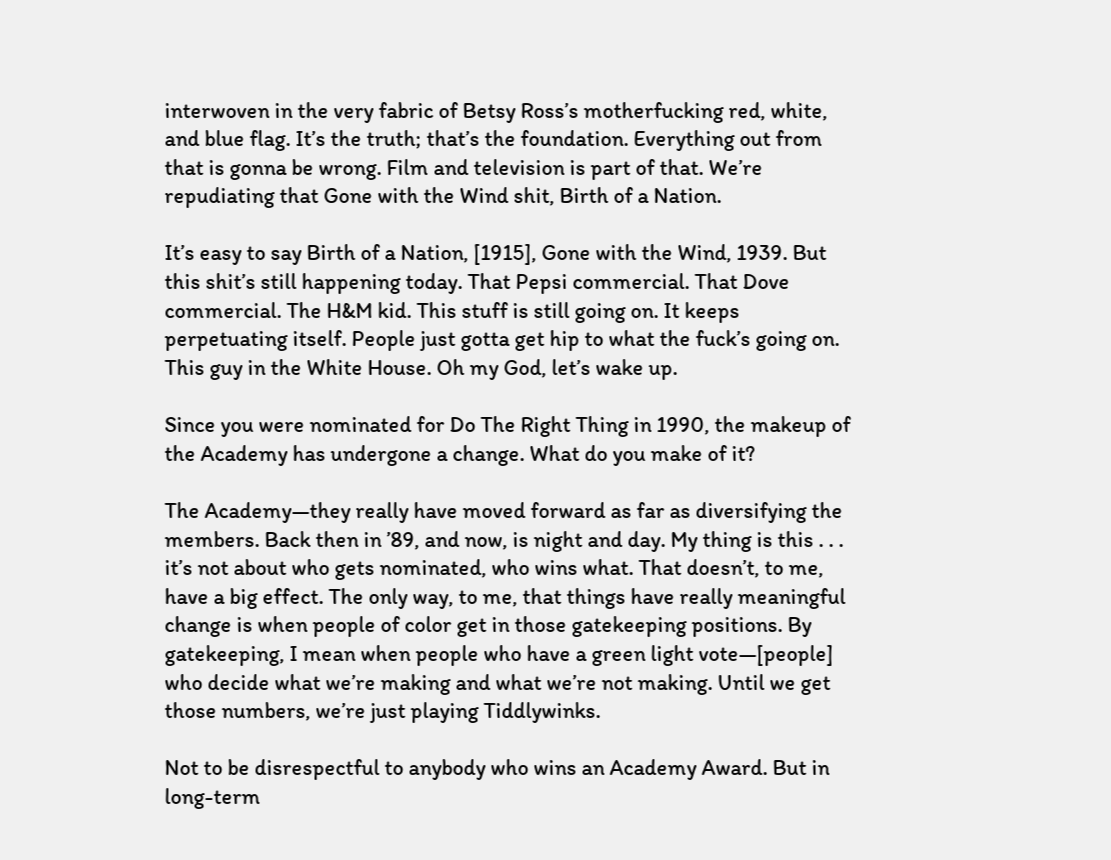interwoven in the very fabric of Betsy Ross’s motherfucking red, white, and blue flag. It’s the truth; that’s the foundation. Everything out from that is gonna be wrong. Film and television is part of that. We’re repudiating that Gone with the Wind shit, Birth of a Nation.

It’s easy to say Birth of a Nation, [1915], Gone with the Wind, 1939. But this shit’s still happening today. That Pepsi commercial. That Dove commercial. The H&M kid. This stuff is still going on. It keeps perpetuating itself. People just gotta get hip to what the fuck’s going on. This guy in the White House. Oh my God, let’s wake up.

Since you were nominated for Do The Right Thing in 1990, the makeup of the Academy has undergone a change. What do you make of it?

The Academy—they really have moved forward as far as diversifying the members. Back then in ’89, and now, is night and day. My thing is this . . . it’s not about who gets nominated, who wins what. That doesn’t, to me, have a big effect. The only way, to me, that things have really meaningful change is when people of color get in those gatekeeping positions. By gatekeeping, I mean when people who have a green light vote—[people] who decide what we’re making and what we’re not making. Until we get those numbers, we’re just playing Tiddlywinks.

Not to be disrespectful to anybody who wins an Academy Award. But in long-term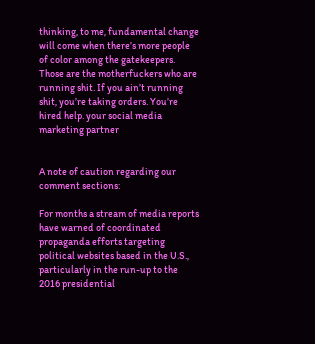thinking, to me, fundamental change will come when there’s more people of color among the gatekeepers. Those are the motherfuckers who are running shit. If you ain’t running shit, you’re taking orders. You’re hired help. your social media marketing partner


A note of caution regarding our comment sections:

For months a stream of media reports have warned of coordinated propaganda efforts targeting political websites based in the U.S., particularly in the run-up to the 2016 presidential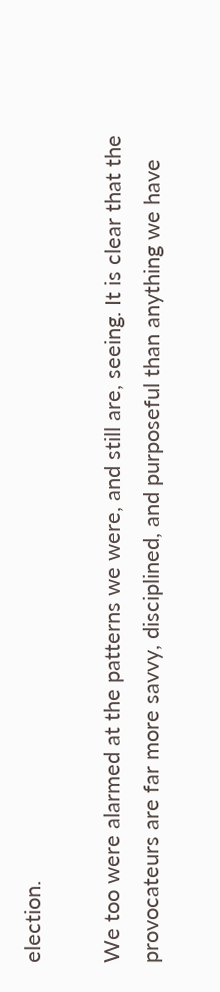election.

We too were alarmed at the patterns we were, and still are, seeing. It is clear that the provocateurs are far more savvy, disciplined, and purposeful than anything we have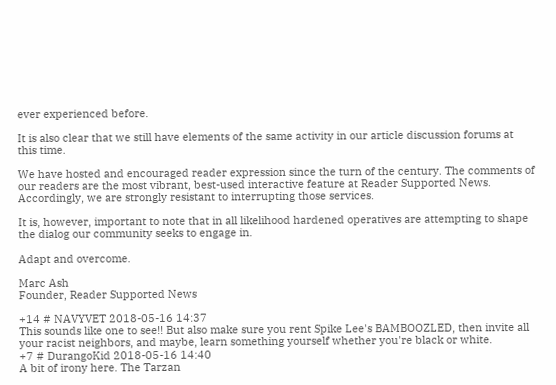ever experienced before.

It is also clear that we still have elements of the same activity in our article discussion forums at this time.

We have hosted and encouraged reader expression since the turn of the century. The comments of our readers are the most vibrant, best-used interactive feature at Reader Supported News. Accordingly, we are strongly resistant to interrupting those services.

It is, however, important to note that in all likelihood hardened operatives are attempting to shape the dialog our community seeks to engage in.

Adapt and overcome.

Marc Ash
Founder, Reader Supported News

+14 # NAVYVET 2018-05-16 14:37
This sounds like one to see!! But also make sure you rent Spike Lee's BAMBOOZLED, then invite all your racist neighbors, and maybe, learn something yourself whether you're black or white.
+7 # DurangoKid 2018-05-16 14:40
A bit of irony here. The Tarzan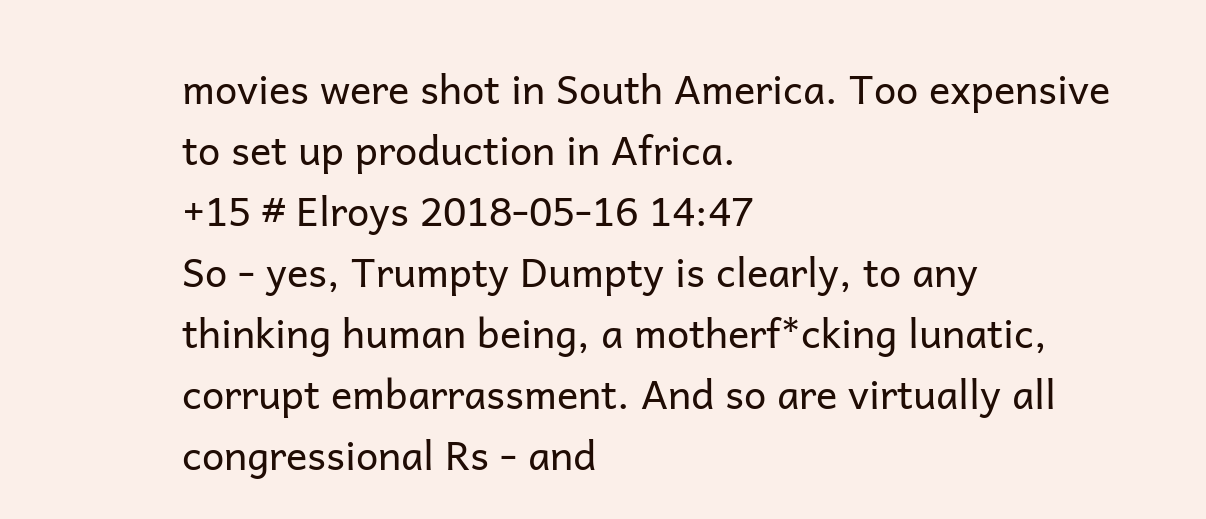movies were shot in South America. Too expensive to set up production in Africa.
+15 # Elroys 2018-05-16 14:47
So - yes, Trumpty Dumpty is clearly, to any thinking human being, a motherf*cking lunatic, corrupt embarrassment. And so are virtually all congressional Rs - and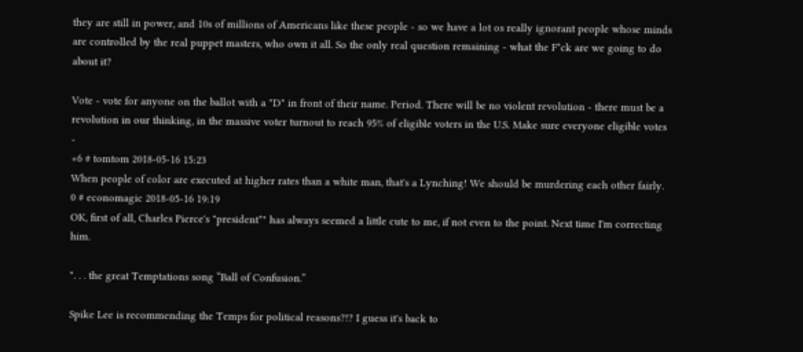they are still in power, and 10s of millions of Americans like these people - so we have a lot os really ignorant people whose minds are controlled by the real puppet masters, who own it all. So the only real question remaining - what the F*ck are we going to do about it?

Vote - vote for anyone on the ballot with a "D" in front of their name. Period. There will be no violent revolution - there must be a revolution in our thinking, in the massive voter turnout to reach 95% of eligible voters in the U.S. Make sure everyone eligible votes -
+6 # tomtom 2018-05-16 15:23
When people of color are executed at higher rates than a white man, that's a Lynching! We should be murdering each other fairly.
0 # economagic 2018-05-16 19:19
OK, first of all, Charles Pierce's "president*" has always seemed a little cute to me, if not even to the point. Next time I'm correcting him.

". . . the great Temptations song “Ball of Confusion.”

Spike Lee is recommending the Temps for political reasons?!? I guess it's back to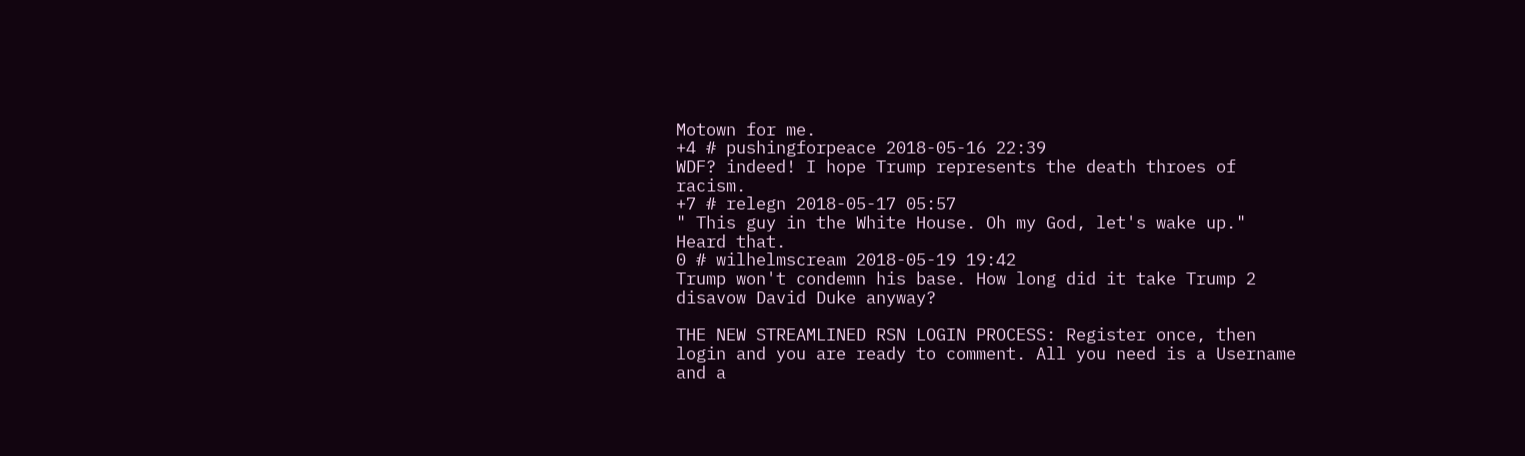Motown for me.
+4 # pushingforpeace 2018-05-16 22:39
WDF? indeed! I hope Trump represents the death throes of racism.
+7 # relegn 2018-05-17 05:57
" This guy in the White House. Oh my God, let's wake up."
Heard that.
0 # wilhelmscream 2018-05-19 19:42
Trump won't condemn his base. How long did it take Trump 2 disavow David Duke anyway?

THE NEW STREAMLINED RSN LOGIN PROCESS: Register once, then login and you are ready to comment. All you need is a Username and a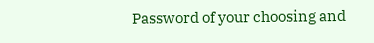Password of your choosing and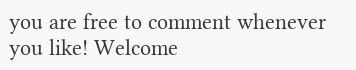you are free to comment whenever you like! Welcome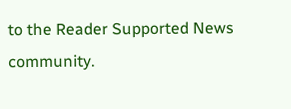to the Reader Supported News community.